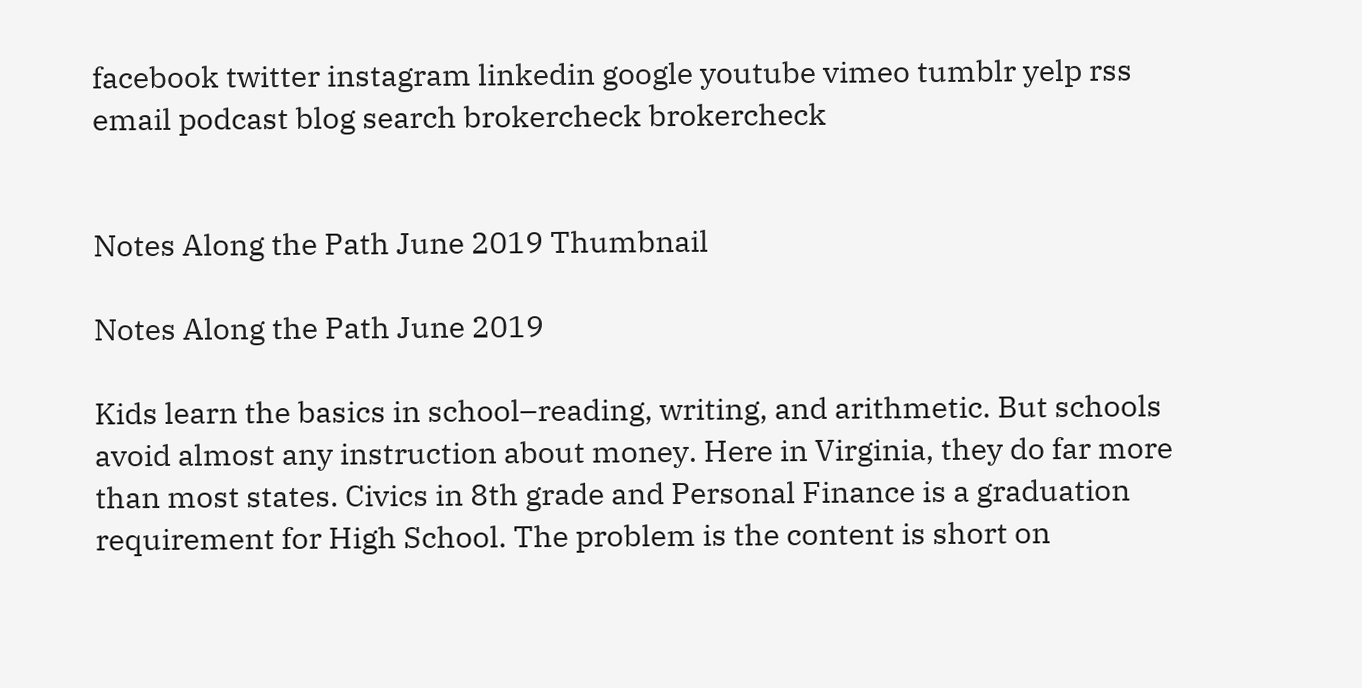facebook twitter instagram linkedin google youtube vimeo tumblr yelp rss email podcast blog search brokercheck brokercheck


Notes Along the Path June 2019 Thumbnail

Notes Along the Path June 2019

Kids learn the basics in school–reading, writing, and arithmetic. But schools avoid almost any instruction about money. Here in Virginia, they do far more than most states. Civics in 8th grade and Personal Finance is a graduation requirement for High School. The problem is the content is short on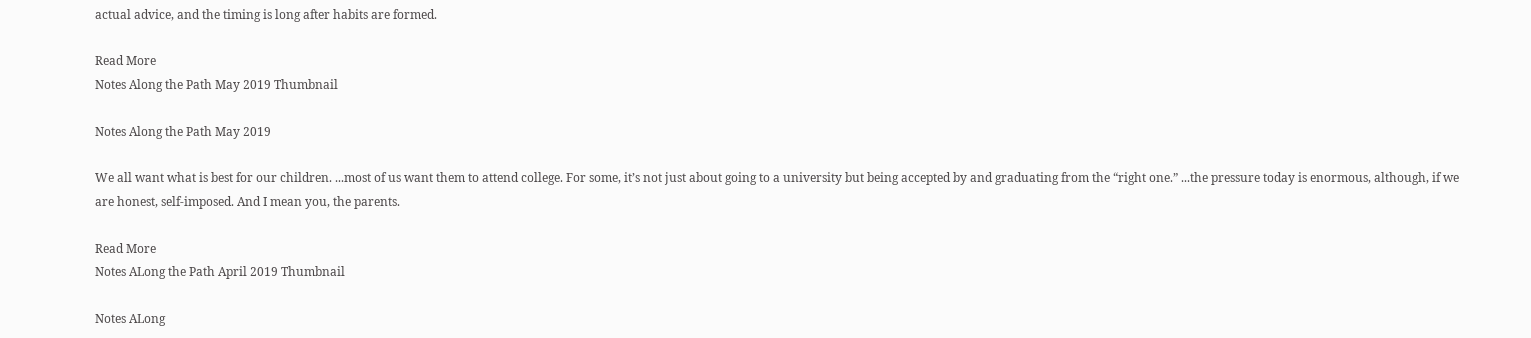actual advice, and the timing is long after habits are formed.

Read More
Notes Along the Path May 2019 Thumbnail

Notes Along the Path May 2019

We all want what is best for our children. ...most of us want them to attend college. For some, it’s not just about going to a university but being accepted by and graduating from the “right one.” ...the pressure today is enormous, although, if we are honest, self-imposed. And I mean you, the parents.

Read More
Notes ALong the Path April 2019 Thumbnail

Notes ALong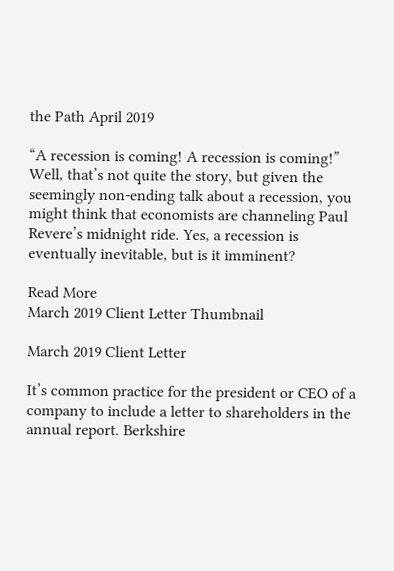the Path April 2019

“A recession is coming! A recession is coming!” Well, that’s not quite the story, but given the seemingly non-ending talk about a recession, you might think that economists are channeling Paul Revere’s midnight ride. Yes, a recession is eventually inevitable, but is it imminent?

Read More
March 2019 Client Letter Thumbnail

March 2019 Client Letter

It’s common practice for the president or CEO of a company to include a letter to shareholders in the annual report. Berkshire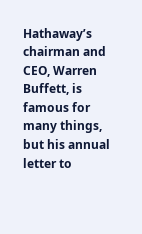Hathaway’s chairman and CEO, Warren Buffett, is famous for many things, but his annual letter to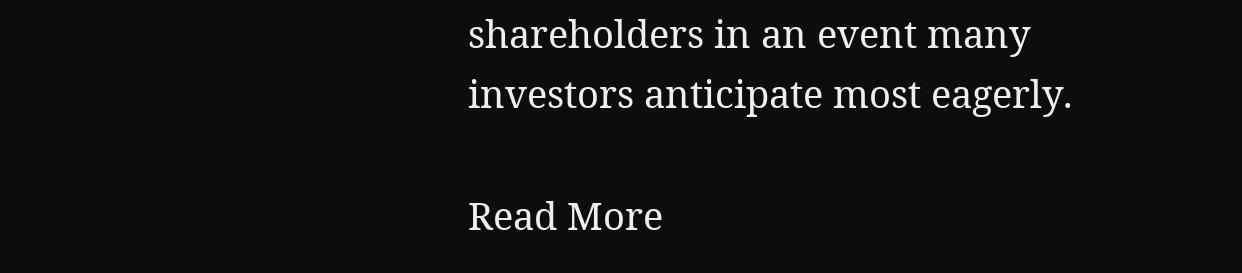shareholders in an event many investors anticipate most eagerly.

Read More